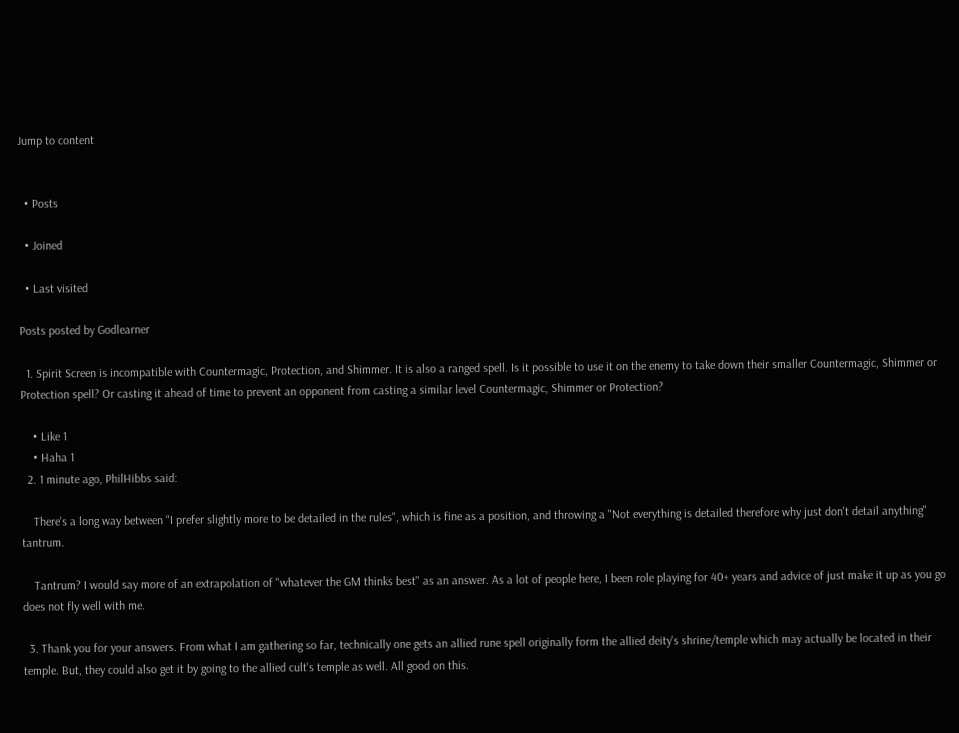Jump to content


  • Posts

  • Joined

  • Last visited

Posts posted by Godlearner

  1. Spirit Screen is incompatible with Countermagic, Protection, and Shimmer. It is also a ranged spell. Is it possible to use it on the enemy to take down their smaller Countermagic, Shimmer or Protection spell? Or casting it ahead of time to prevent an opponent from casting a similar level Countermagic, Shimmer or Protection?

    • Like 1
    • Haha 1
  2. 1 minute ago, PhilHibbs said:

    There's a long way between "I prefer slightly more to be detailed in the rules", which is fine as a position, and throwing a "Not everything is detailed therefore why just don't detail anything" tantrum.

    Tantrum? I would say more of an extrapolation of "whatever the GM thinks best" as an answer. As a lot of people here, I been role playing for 40+ years and advice of just make it up as you go does not fly well with me.

  3. Thank you for your answers. From what I am gathering so far, technically one gets an allied rune spell originally form the allied deity's shrine/temple which may actually be located in their temple. But, they could also get it by going to the allied cult's temple as well. All good on this.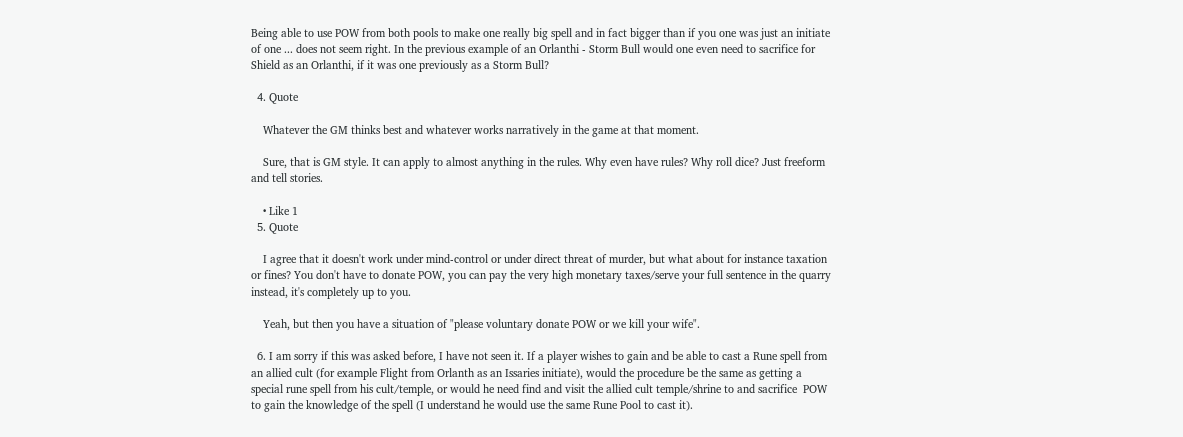Being able to use POW from both pools to make one really big spell and in fact bigger than if you one was just an initiate of one ... does not seem right. In the previous example of an Orlanthi - Storm Bull would one even need to sacrifice for Shield as an Orlanthi, if it was one previously as a Storm Bull?

  4. Quote

    Whatever the GM thinks best and whatever works narratively in the game at that moment.

    Sure, that is GM style. It can apply to almost anything in the rules. Why even have rules? Why roll dice? Just freeform and tell stories.

    • Like 1
  5. Quote

    I agree that it doesn't work under mind-control or under direct threat of murder, but what about for instance taxation or fines? You don't have to donate POW, you can pay the very high monetary taxes/serve your full sentence in the quarry instead, it's completely up to you.

    Yeah, but then you have a situation of "please voluntary donate POW or we kill your wife".

  6. I am sorry if this was asked before, I have not seen it. If a player wishes to gain and be able to cast a Rune spell from an allied cult (for example Flight from Orlanth as an Issaries initiate), would the procedure be the same as getting a special rune spell from his cult/temple, or would he need find and visit the allied cult temple/shrine to and sacrifice  POW to gain the knowledge of the spell (I understand he would use the same Rune Pool to cast it).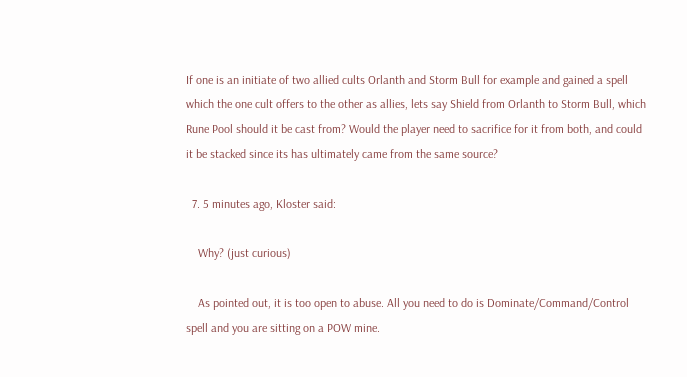If one is an initiate of two allied cults Orlanth and Storm Bull for example and gained a spell which the one cult offers to the other as allies, lets say Shield from Orlanth to Storm Bull, which Rune Pool should it be cast from? Would the player need to sacrifice for it from both, and could it be stacked since its has ultimately came from the same source?

  7. 5 minutes ago, Kloster said:

    Why? (just curious)

    As pointed out, it is too open to abuse. All you need to do is Dominate/Command/Control spell and you are sitting on a POW mine.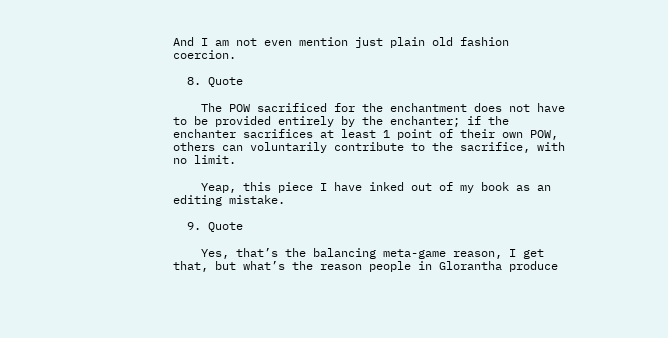And I am not even mention just plain old fashion coercion.

  8. Quote

    The POW sacrificed for the enchantment does not have to be provided entirely by the enchanter; if the enchanter sacrifices at least 1 point of their own POW, others can voluntarily contribute to the sacrifice, with no limit.

    Yeap, this piece I have inked out of my book as an editing mistake.

  9. Quote

    Yes, that’s the balancing meta-game reason, I get that, but what’s the reason people in Glorantha produce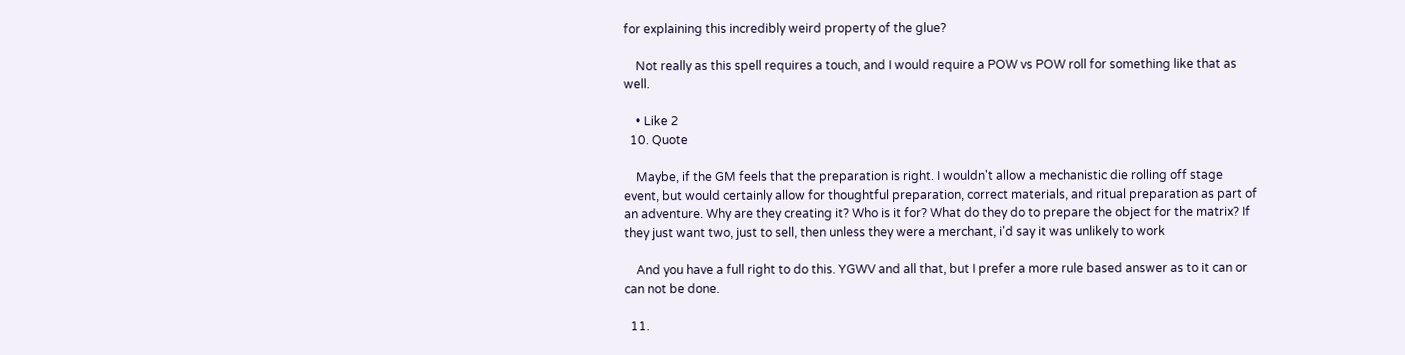for explaining this incredibly weird property of the glue?

    Not really as this spell requires a touch, and I would require a POW vs POW roll for something like that as well.

    • Like 2
  10. Quote

    Maybe, if the GM feels that the preparation is right. I wouldn't allow a mechanistic die rolling off stage event, but would certainly allow for thoughtful preparation, correct materials, and ritual preparation as part of an adventure. Why are they creating it? Who is it for? What do they do to prepare the object for the matrix? If they just want two, just to sell, then unless they were a merchant, i'd say it was unlikely to work

    And you have a full right to do this. YGWV and all that, but I prefer a more rule based answer as to it can or can not be done.

  11.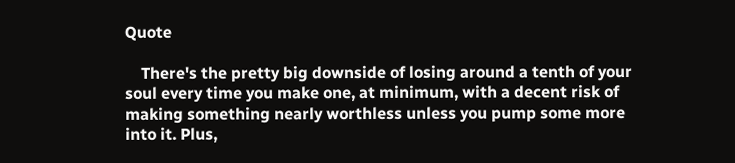Quote

    There's the pretty big downside of losing around a tenth of your soul every time you make one, at minimum, with a decent risk of making something nearly worthless unless you pump some more into it. Plus,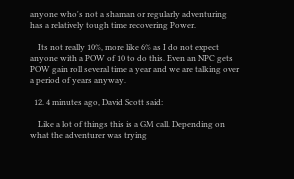anyone who's not a shaman or regularly adventuring has a relatively tough time recovering Power.

    Its not really 10%, more like 6% as I do not expect anyone with a POW of 10 to do this. Even an NPC gets POW gain roll several time a year and we are talking over a period of years anyway.

  12. 4 minutes ago, David Scott said:

    Like a lot of things this is a GM call. Depending on what the adventurer was trying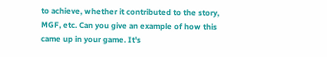to achieve, whether it contributed to the story, MGF, etc. Can you give an example of how this came up in your game. It's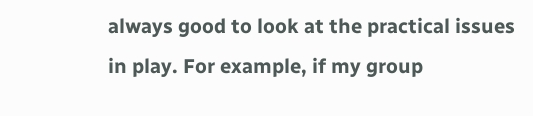always good to look at the practical issues in play. For example, if my group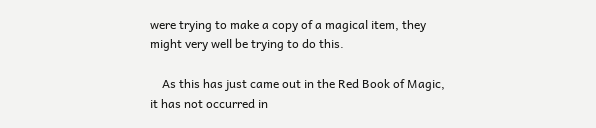were trying to make a copy of a magical item, they might very well be trying to do this.

    As this has just came out in the Red Book of Magic, it has not occurred in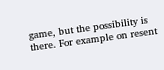game, but the possibility is there. For example on resent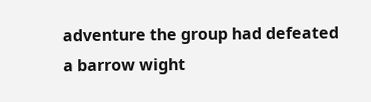adventure the group had defeated a barrow wight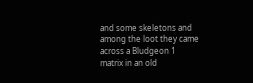and some skeletons and among the loot they came across a Bludgeon 1 matrix in an old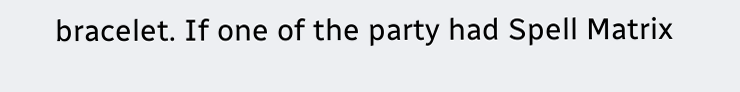bracelet. If one of the party had Spell Matrix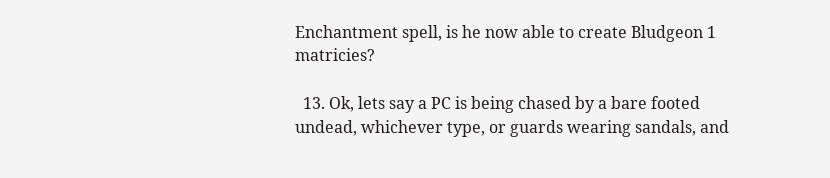Enchantment spell, is he now able to create Bludgeon 1 matricies?

  13. Ok, lets say a PC is being chased by a bare footed undead, whichever type, or guards wearing sandals, and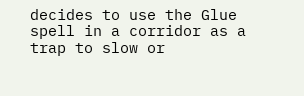decides to use the Glue spell in a corridor as a trap to slow or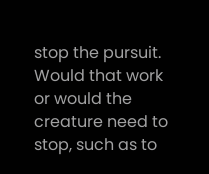stop the pursuit. Would that work or would the creature need to stop, such as to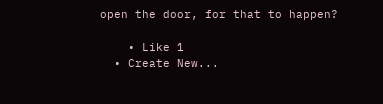open the door, for that to happen?

    • Like 1
  • Create New...